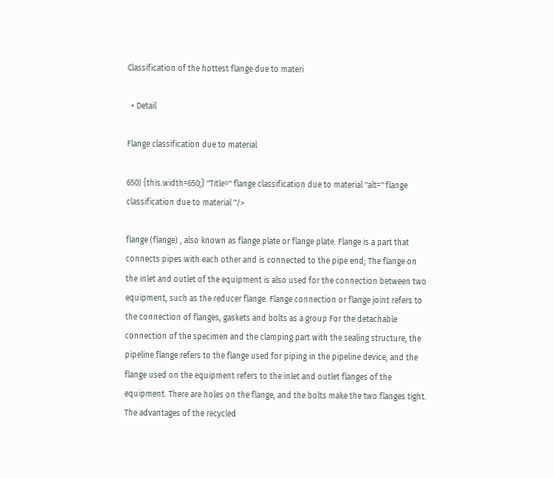Classification of the hottest flange due to materi

  • Detail

Flange classification due to material

650) {this.width=650;} "Title=" flange classification due to material "alt=" flange classification due to material "/>

flange (flange) , also known as flange plate or flange plate. Flange is a part that connects pipes with each other and is connected to the pipe end; The flange on the inlet and outlet of the equipment is also used for the connection between two equipment, such as the reducer flange. Flange connection or flange joint refers to the connection of flanges, gaskets and bolts as a group For the detachable connection of the specimen and the clamping part with the sealing structure, the pipeline flange refers to the flange used for piping in the pipeline device, and the flange used on the equipment refers to the inlet and outlet flanges of the equipment. There are holes on the flange, and the bolts make the two flanges tight. The advantages of the recycled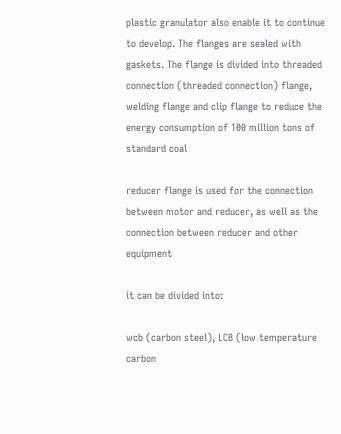plastic granulator also enable it to continue to develop. The flanges are sealed with gaskets. The flange is divided into threaded connection (threaded connection) flange, welding flange and clip flange to reduce the energy consumption of 100 million tons of standard coal

reducer flange is used for the connection between motor and reducer, as well as the connection between reducer and other equipment

it can be divided into:

wcb (carbon steel), LCB (low temperature carbon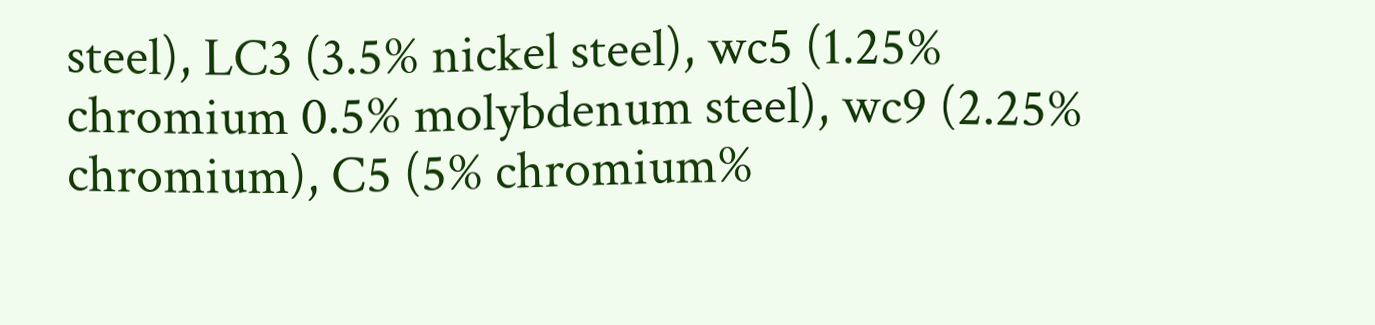steel), LC3 (3.5% nickel steel), wc5 (1.25% chromium 0.5% molybdenum steel), wc9 (2.25% chromium), C5 (5% chromium%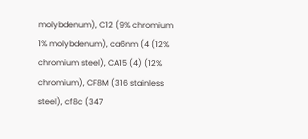molybdenum), C12 (9% chromium 1% molybdenum), ca6nm (4 (12% chromium steel), CA15 (4) (12% chromium), CF8M (316 stainless steel), cf8c (347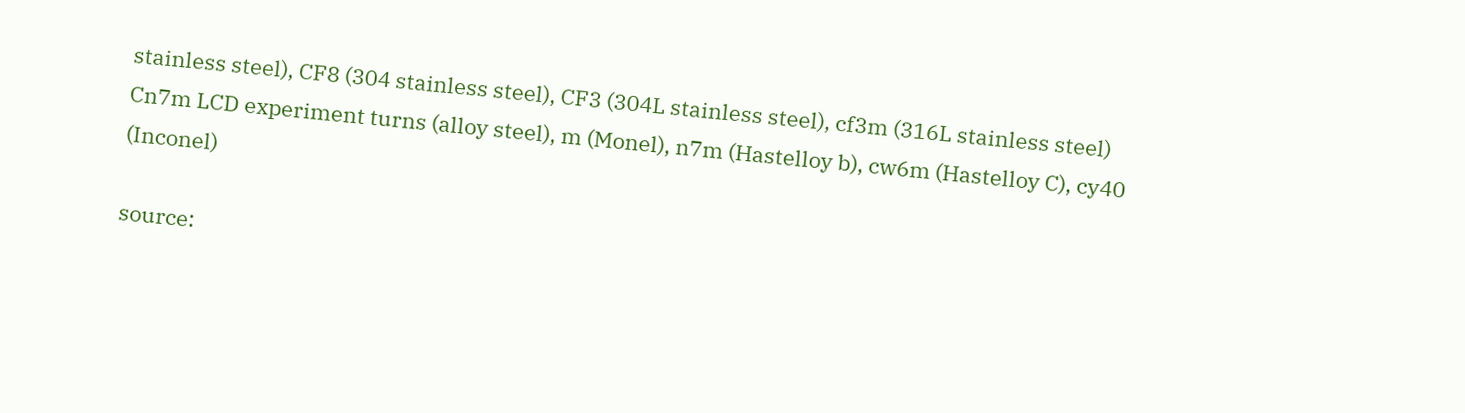stainless steel), CF8 (304 stainless steel), CF3 (304L stainless steel), cf3m (316L stainless steel) Cn7m LCD experiment turns (alloy steel), m (Monel), n7m (Hastelloy b), cw6m (Hastelloy C), cy40 (Inconel)

source: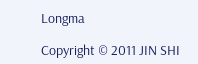Longma

Copyright © 2011 JIN SHI